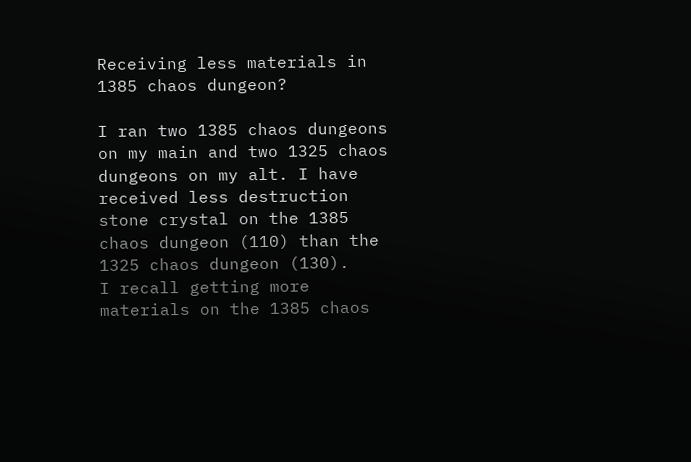Receiving less materials in 1385 chaos dungeon?

I ran two 1385 chaos dungeons on my main and two 1325 chaos dungeons on my alt. I have received less destruction stone crystal on the 1385 chaos dungeon (110) than the 1325 chaos dungeon (130).
I recall getting more materials on the 1385 chaos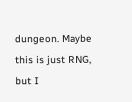dungeon. Maybe this is just RNG, but I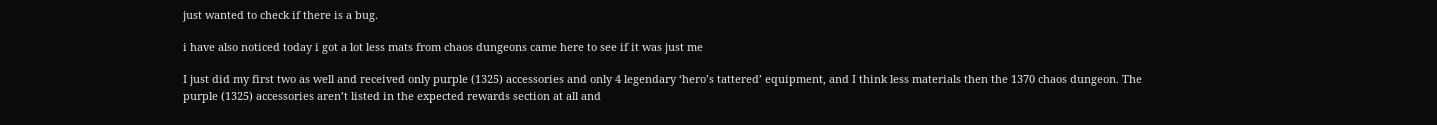just wanted to check if there is a bug.

i have also noticed today i got a lot less mats from chaos dungeons came here to see if it was just me

I just did my first two as well and received only purple (1325) accessories and only 4 legendary ‘hero’s tattered’ equipment, and I think less materials then the 1370 chaos dungeon. The purple (1325) accessories aren’t listed in the expected rewards section at all and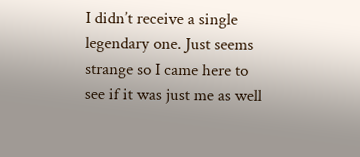I didn’t receive a single legendary one. Just seems strange so I came here to see if it was just me as well